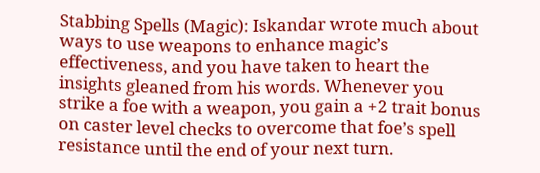Stabbing Spells (Magic): Iskandar wrote much about ways to use weapons to enhance magic’s effectiveness, and you have taken to heart the insights gleaned from his words. Whenever you strike a foe with a weapon, you gain a +2 trait bonus on caster level checks to overcome that foe’s spell resistance until the end of your next turn.